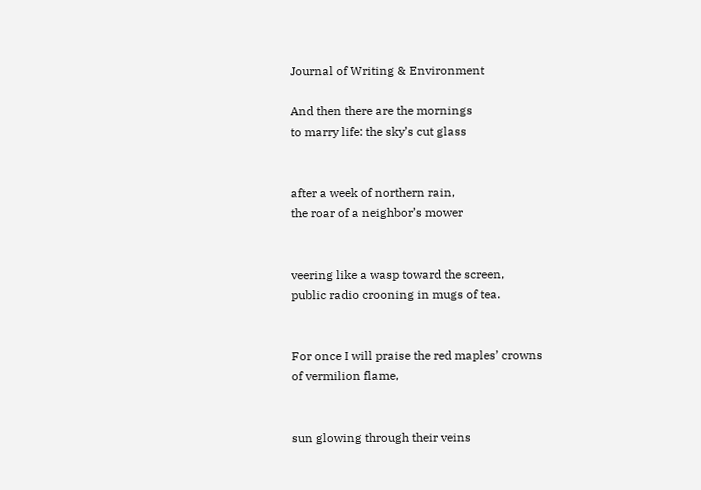Journal of Writing & Environment

And then there are the mornings
to marry life: the sky’s cut glass


after a week of northern rain,
the roar of a neighbor’s mower


veering like a wasp toward the screen,
public radio crooning in mugs of tea.


For once I will praise the red maples’ crowns
of vermilion flame,


sun glowing through their veins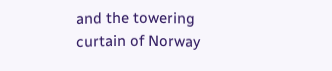and the towering curtain of Norway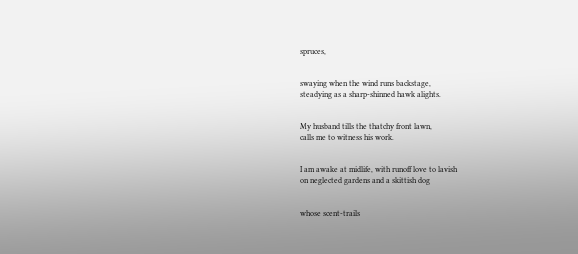spruces,


swaying when the wind runs backstage,
steadying as a sharp-shinned hawk alights.


My husband tills the thatchy front lawn,
calls me to witness his work.


I am awake at midlife, with runoff love to lavish
on neglected gardens and a skittish dog


whose scent-trails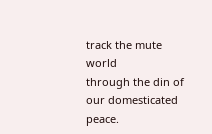track the mute world
through the din of our domesticated peace.